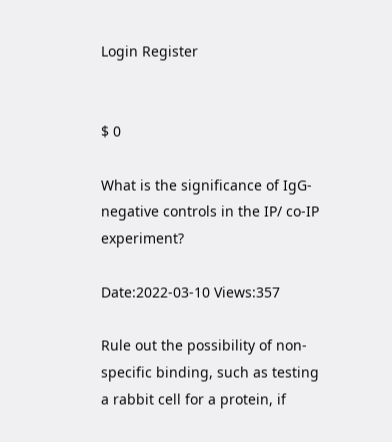Login Register


$ 0

What is the significance of IgG-negative controls in the IP/ co-IP experiment?

Date:2022-03-10 Views:357

Rule out the possibility of non-specific binding, such as testing a rabbit cell for a protein, if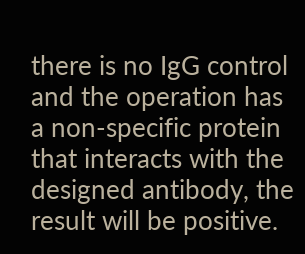there is no IgG control and the operation has a non-specific protein that interacts with the designed antibody, the result will be positive.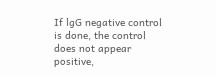If lgG negative control is done, the control does not appear positive,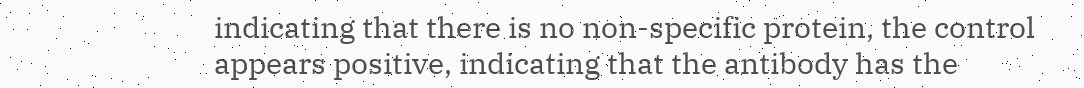indicating that there is no non-specific protein, the control appears positive, indicating that the antibody has the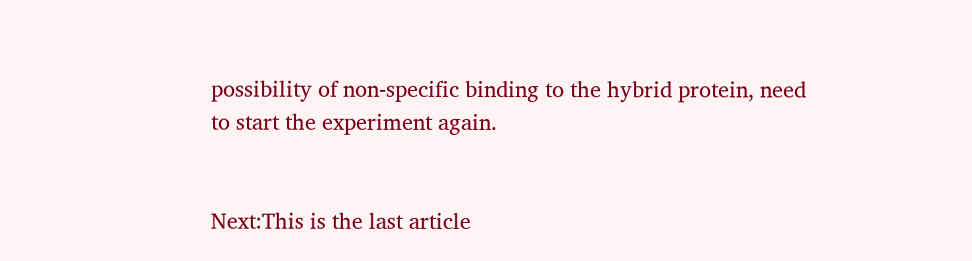possibility of non-specific binding to the hybrid protein, need to start the experiment again.


Next:This is the last article